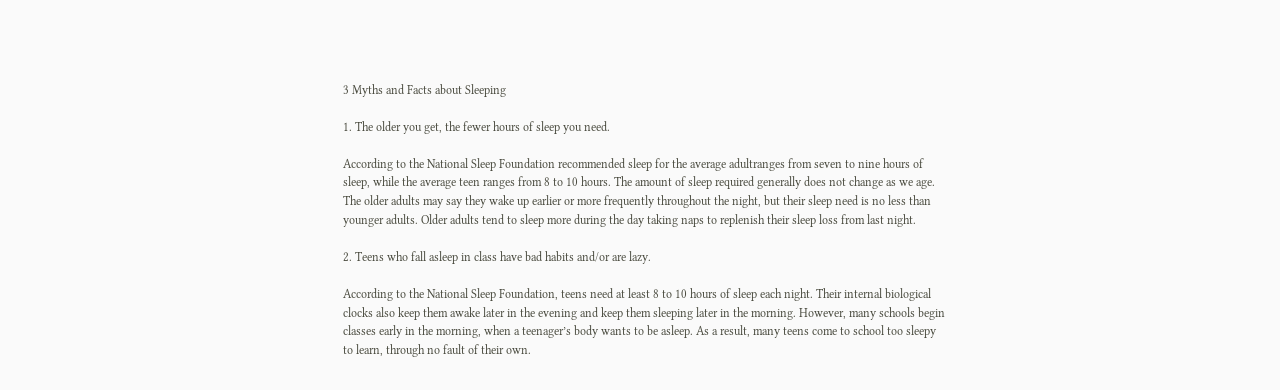3 Myths and Facts about Sleeping

1. The older you get, the fewer hours of sleep you need.

According to the National Sleep Foundation recommended sleep for the average adultranges from seven to nine hours of sleep, while the average teen ranges from 8 to 10 hours. The amount of sleep required generally does not change as we age. The older adults may say they wake up earlier or more frequently throughout the night, but their sleep need is no less than younger adults. Older adults tend to sleep more during the day taking naps to replenish their sleep loss from last night.

2. Teens who fall asleep in class have bad habits and/or are lazy.

According to the National Sleep Foundation, teens need at least 8 to 10 hours of sleep each night. Their internal biological clocks also keep them awake later in the evening and keep them sleeping later in the morning. However, many schools begin classes early in the morning, when a teenager’s body wants to be asleep. As a result, many teens come to school too sleepy to learn, through no fault of their own.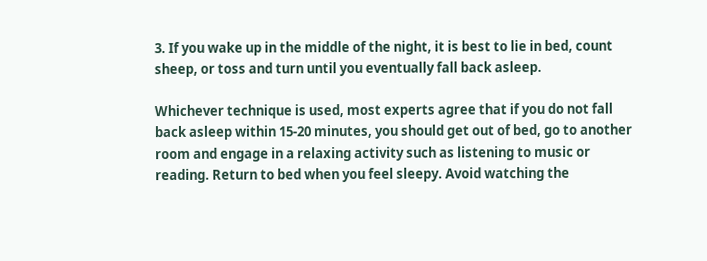3. If you wake up in the middle of the night, it is best to lie in bed, count sheep, or toss and turn until you eventually fall back asleep.

Whichever technique is used, most experts agree that if you do not fall back asleep within 15-20 minutes, you should get out of bed, go to another room and engage in a relaxing activity such as listening to music or reading. Return to bed when you feel sleepy. Avoid watching the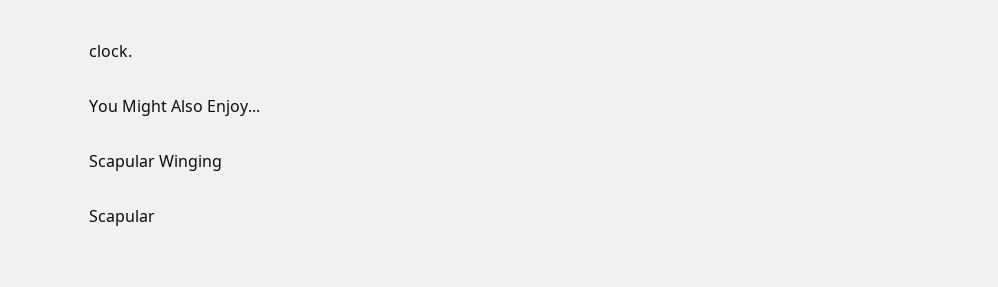clock.

You Might Also Enjoy...

Scapular Winging

Scapular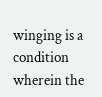winging is a condition wherein the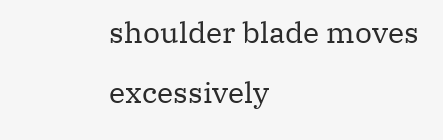shoulder blade moves excessively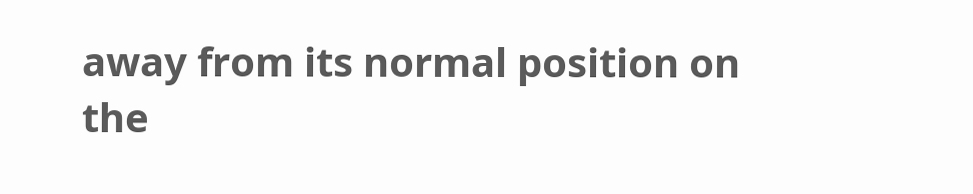away from its normal position on the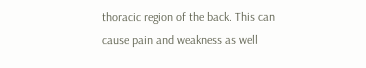thoracic region of the back. This can cause pain and weakness as well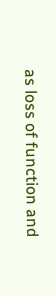as loss of function and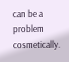can be a problem cosmetically.